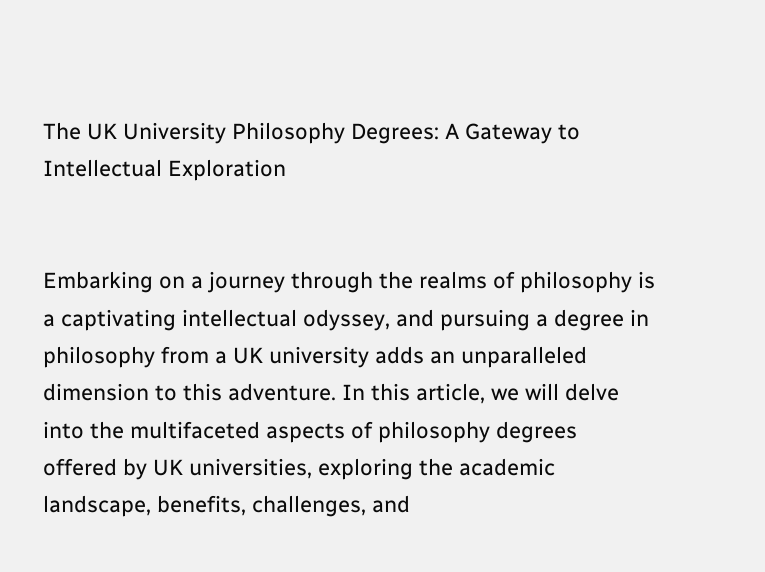The UK University Philosophy Degrees: A Gateway to Intellectual Exploration


Embarking on a journey through the realms of philosophy is a captivating intellectual odyssey, and pursuing a degree in philosophy from a UK university adds an unparalleled dimension to this adventure. In this article, we will delve into the multifaceted aspects of philosophy degrees offered by UK universities, exploring the academic landscape, benefits, challenges, and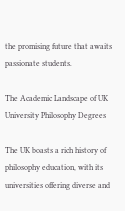the promising future that awaits passionate students.

The Academic Landscape of UK University Philosophy Degrees

The UK boasts a rich history of philosophy education, with its universities offering diverse and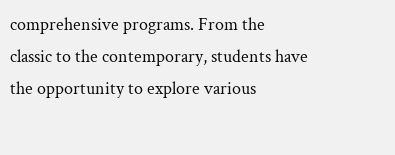comprehensive programs. From the classic to the contemporary, students have the opportunity to explore various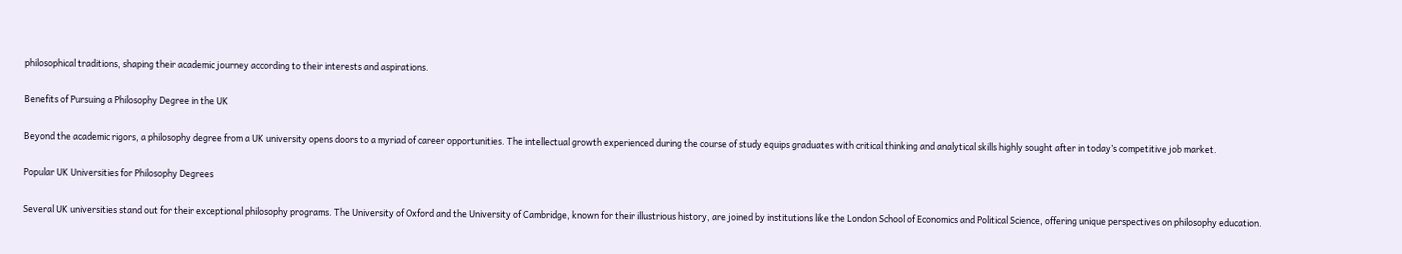philosophical traditions, shaping their academic journey according to their interests and aspirations.

Benefits of Pursuing a Philosophy Degree in the UK

Beyond the academic rigors, a philosophy degree from a UK university opens doors to a myriad of career opportunities. The intellectual growth experienced during the course of study equips graduates with critical thinking and analytical skills highly sought after in today’s competitive job market.

Popular UK Universities for Philosophy Degrees

Several UK universities stand out for their exceptional philosophy programs. The University of Oxford and the University of Cambridge, known for their illustrious history, are joined by institutions like the London School of Economics and Political Science, offering unique perspectives on philosophy education.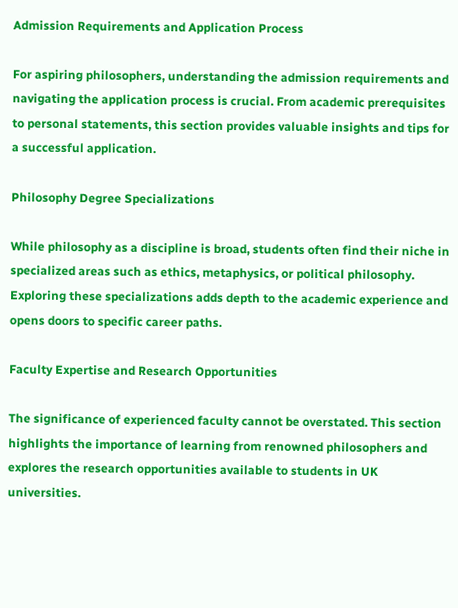Admission Requirements and Application Process

For aspiring philosophers, understanding the admission requirements and navigating the application process is crucial. From academic prerequisites to personal statements, this section provides valuable insights and tips for a successful application.

Philosophy Degree Specializations

While philosophy as a discipline is broad, students often find their niche in specialized areas such as ethics, metaphysics, or political philosophy. Exploring these specializations adds depth to the academic experience and opens doors to specific career paths.

Faculty Expertise and Research Opportunities

The significance of experienced faculty cannot be overstated. This section highlights the importance of learning from renowned philosophers and explores the research opportunities available to students in UK universities.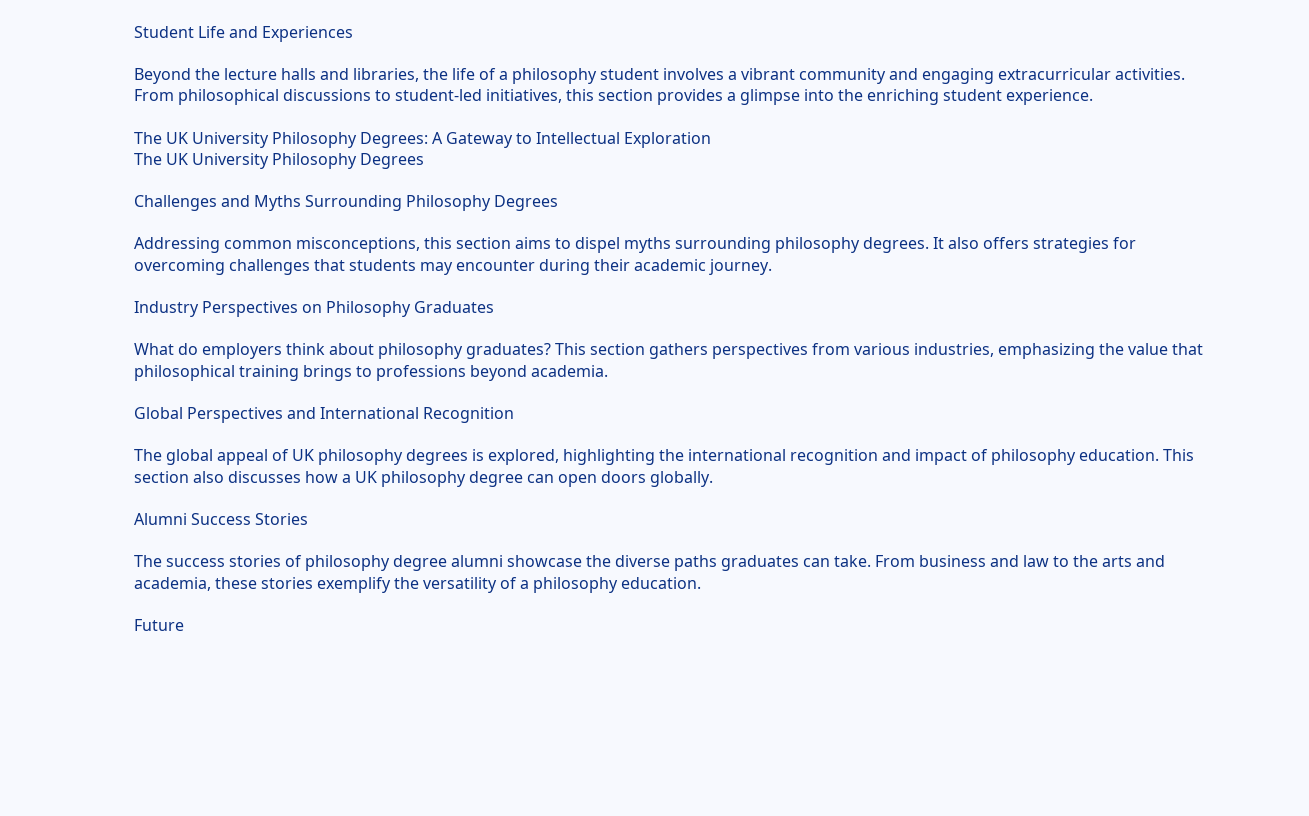Student Life and Experiences

Beyond the lecture halls and libraries, the life of a philosophy student involves a vibrant community and engaging extracurricular activities. From philosophical discussions to student-led initiatives, this section provides a glimpse into the enriching student experience.

The UK University Philosophy Degrees: A Gateway to Intellectual Exploration
The UK University Philosophy Degrees

Challenges and Myths Surrounding Philosophy Degrees

Addressing common misconceptions, this section aims to dispel myths surrounding philosophy degrees. It also offers strategies for overcoming challenges that students may encounter during their academic journey.

Industry Perspectives on Philosophy Graduates

What do employers think about philosophy graduates? This section gathers perspectives from various industries, emphasizing the value that philosophical training brings to professions beyond academia.

Global Perspectives and International Recognition

The global appeal of UK philosophy degrees is explored, highlighting the international recognition and impact of philosophy education. This section also discusses how a UK philosophy degree can open doors globally.

Alumni Success Stories

The success stories of philosophy degree alumni showcase the diverse paths graduates can take. From business and law to the arts and academia, these stories exemplify the versatility of a philosophy education.

Future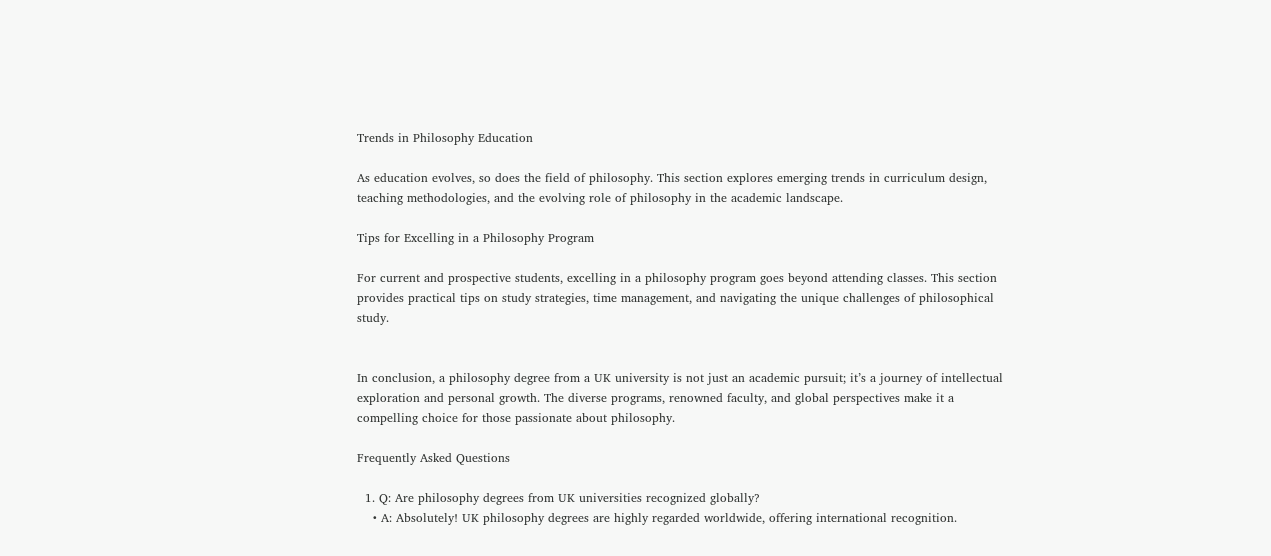Trends in Philosophy Education

As education evolves, so does the field of philosophy. This section explores emerging trends in curriculum design, teaching methodologies, and the evolving role of philosophy in the academic landscape.

Tips for Excelling in a Philosophy Program

For current and prospective students, excelling in a philosophy program goes beyond attending classes. This section provides practical tips on study strategies, time management, and navigating the unique challenges of philosophical study.


In conclusion, a philosophy degree from a UK university is not just an academic pursuit; it’s a journey of intellectual exploration and personal growth. The diverse programs, renowned faculty, and global perspectives make it a compelling choice for those passionate about philosophy.

Frequently Asked Questions

  1. Q: Are philosophy degrees from UK universities recognized globally?
    • A: Absolutely! UK philosophy degrees are highly regarded worldwide, offering international recognition.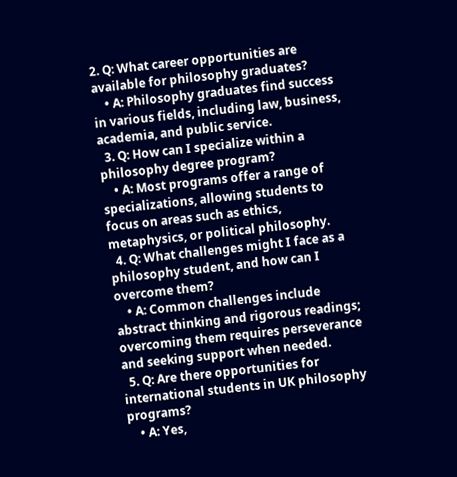2. Q: What career opportunities are available for philosophy graduates?
    • A: Philosophy graduates find success in various fields, including law, business, academia, and public service.
  3. Q: How can I specialize within a philosophy degree program?
    • A: Most programs offer a range of specializations, allowing students to focus on areas such as ethics, metaphysics, or political philosophy.
  4. Q: What challenges might I face as a philosophy student, and how can I overcome them?
    • A: Common challenges include abstract thinking and rigorous readings; overcoming them requires perseverance and seeking support when needed.
  5. Q: Are there opportunities for international students in UK philosophy programs?
    • A: Yes,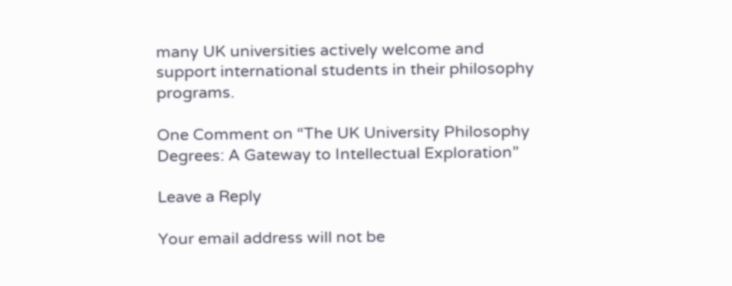many UK universities actively welcome and support international students in their philosophy programs.

One Comment on “The UK University Philosophy Degrees: A Gateway to Intellectual Exploration”

Leave a Reply

Your email address will not be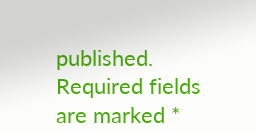published. Required fields are marked *